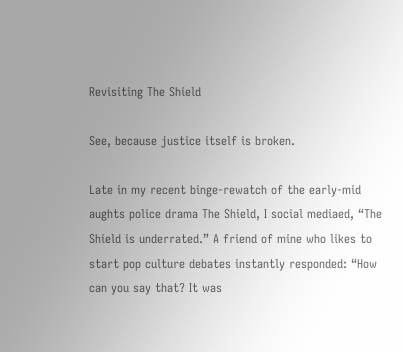Revisiting The Shield

See, because justice itself is broken.

Late in my recent binge-rewatch of the early-mid aughts police drama The Shield, I social mediaed, “The Shield is underrated.” A friend of mine who likes to start pop culture debates instantly responded: “How can you say that? It was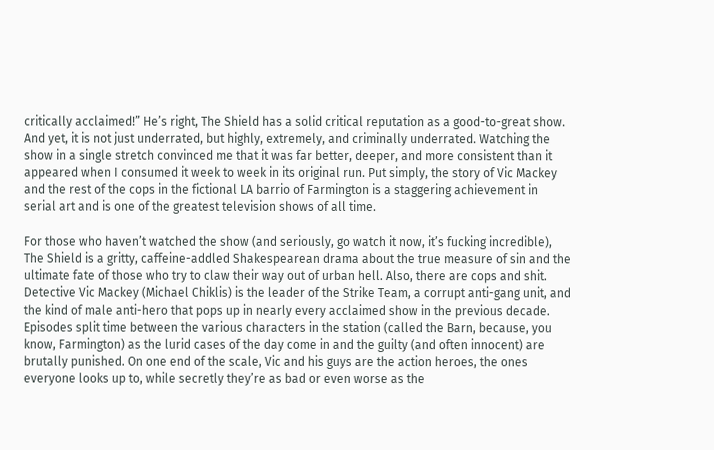critically acclaimed!” He’s right, The Shield has a solid critical reputation as a good-to-great show. And yet, it is not just underrated, but highly, extremely, and criminally underrated. Watching the show in a single stretch convinced me that it was far better, deeper, and more consistent than it appeared when I consumed it week to week in its original run. Put simply, the story of Vic Mackey and the rest of the cops in the fictional LA barrio of Farmington is a staggering achievement in serial art and is one of the greatest television shows of all time.

For those who haven’t watched the show (and seriously, go watch it now, it’s fucking incredible), The Shield is a gritty, caffeine-addled Shakespearean drama about the true measure of sin and the ultimate fate of those who try to claw their way out of urban hell. Also, there are cops and shit. Detective Vic Mackey (Michael Chiklis) is the leader of the Strike Team, a corrupt anti-gang unit, and the kind of male anti-hero that pops up in nearly every acclaimed show in the previous decade. Episodes split time between the various characters in the station (called the Barn, because, you know, Farmington) as the lurid cases of the day come in and the guilty (and often innocent) are brutally punished. On one end of the scale, Vic and his guys are the action heroes, the ones everyone looks up to, while secretly they’re as bad or even worse as the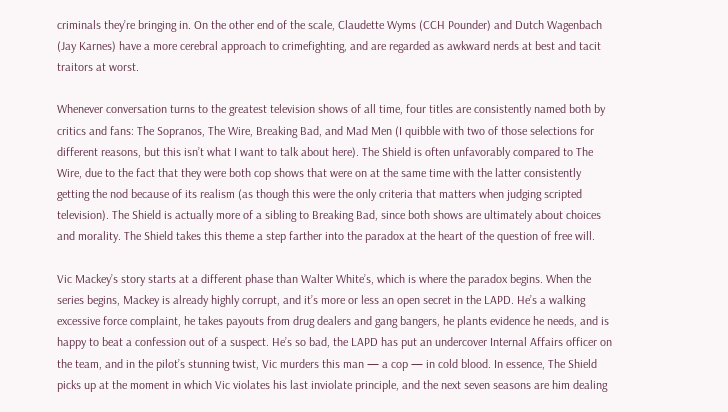criminals they’re bringing in. On the other end of the scale, Claudette Wyms (CCH Pounder) and Dutch Wagenbach (Jay Karnes) have a more cerebral approach to crimefighting, and are regarded as awkward nerds at best and tacit traitors at worst.

Whenever conversation turns to the greatest television shows of all time, four titles are consistently named both by critics and fans: The Sopranos, The Wire, Breaking Bad, and Mad Men (I quibble with two of those selections for different reasons, but this isn’t what I want to talk about here). The Shield is often unfavorably compared to The Wire, due to the fact that they were both cop shows that were on at the same time with the latter consistently getting the nod because of its realism (as though this were the only criteria that matters when judging scripted television). The Shield is actually more of a sibling to Breaking Bad, since both shows are ultimately about choices and morality. The Shield takes this theme a step farther into the paradox at the heart of the question of free will.

Vic Mackey’s story starts at a different phase than Walter White’s, which is where the paradox begins. When the series begins, Mackey is already highly corrupt, and it’s more or less an open secret in the LAPD. He’s a walking excessive force complaint, he takes payouts from drug dealers and gang bangers, he plants evidence he needs, and is happy to beat a confession out of a suspect. He’s so bad, the LAPD has put an undercover Internal Affairs officer on the team, and in the pilot’s stunning twist, Vic murders this man — a cop — in cold blood. In essence, The Shield picks up at the moment in which Vic violates his last inviolate principle, and the next seven seasons are him dealing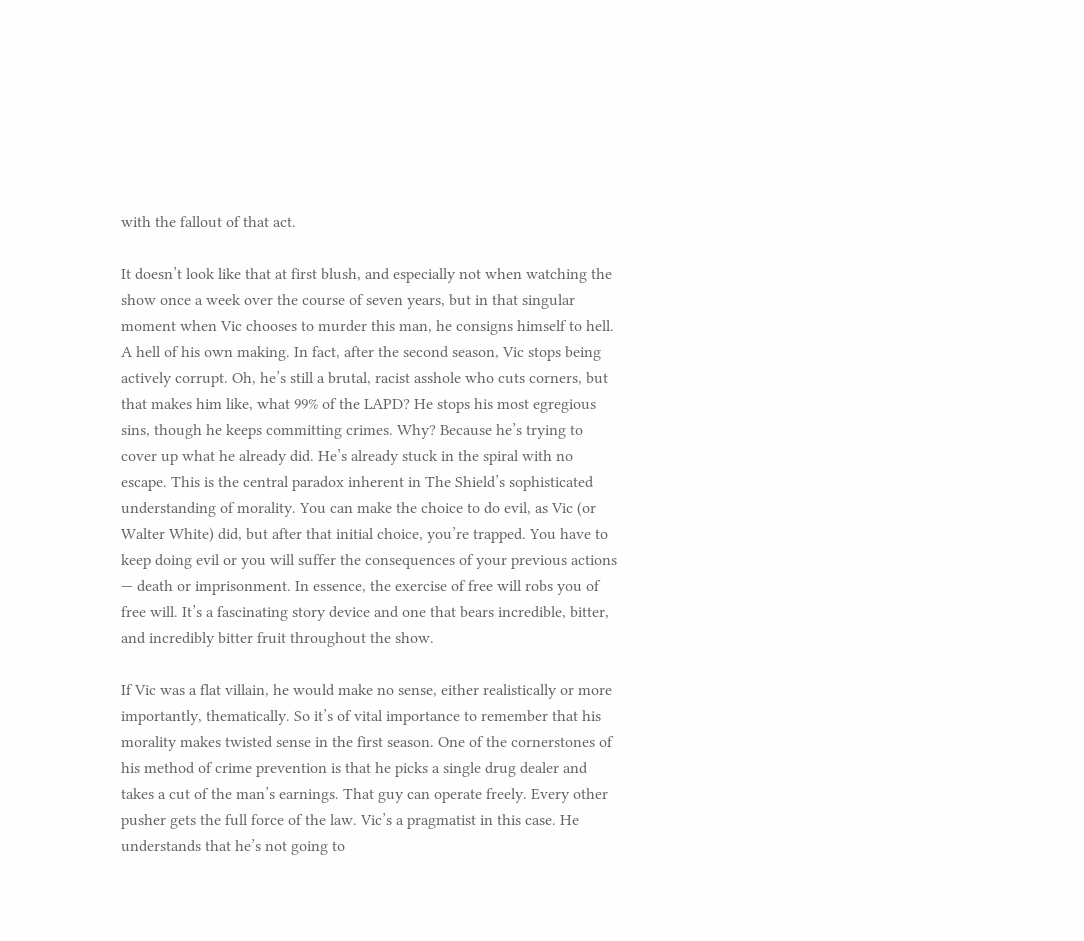with the fallout of that act.

It doesn’t look like that at first blush, and especially not when watching the show once a week over the course of seven years, but in that singular moment when Vic chooses to murder this man, he consigns himself to hell. A hell of his own making. In fact, after the second season, Vic stops being actively corrupt. Oh, he’s still a brutal, racist asshole who cuts corners, but that makes him like, what 99% of the LAPD? He stops his most egregious sins, though he keeps committing crimes. Why? Because he’s trying to cover up what he already did. He’s already stuck in the spiral with no escape. This is the central paradox inherent in The Shield’s sophisticated understanding of morality. You can make the choice to do evil, as Vic (or Walter White) did, but after that initial choice, you’re trapped. You have to keep doing evil or you will suffer the consequences of your previous actions — death or imprisonment. In essence, the exercise of free will robs you of free will. It’s a fascinating story device and one that bears incredible, bitter, and incredibly bitter fruit throughout the show.

If Vic was a flat villain, he would make no sense, either realistically or more importantly, thematically. So it’s of vital importance to remember that his morality makes twisted sense in the first season. One of the cornerstones of his method of crime prevention is that he picks a single drug dealer and takes a cut of the man’s earnings. That guy can operate freely. Every other pusher gets the full force of the law. Vic’s a pragmatist in this case. He understands that he’s not going to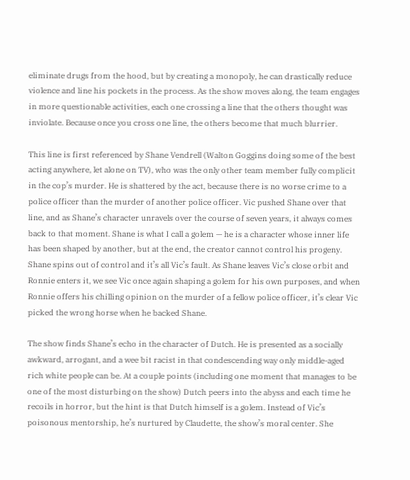eliminate drugs from the hood, but by creating a monopoly, he can drastically reduce violence and line his pockets in the process. As the show moves along, the team engages in more questionable activities, each one crossing a line that the others thought was inviolate. Because once you cross one line, the others become that much blurrier.

This line is first referenced by Shane Vendrell (Walton Goggins doing some of the best acting anywhere, let alone on TV), who was the only other team member fully complicit in the cop’s murder. He is shattered by the act, because there is no worse crime to a police officer than the murder of another police officer. Vic pushed Shane over that line, and as Shane’s character unravels over the course of seven years, it always comes back to that moment. Shane is what I call a golem — he is a character whose inner life has been shaped by another, but at the end, the creator cannot control his progeny. Shane spins out of control and it’s all Vic’s fault. As Shane leaves Vic’s close orbit and Ronnie enters it, we see Vic once again shaping a golem for his own purposes, and when Ronnie offers his chilling opinion on the murder of a fellow police officer, it’s clear Vic picked the wrong horse when he backed Shane.

The show finds Shane’s echo in the character of Dutch. He is presented as a socially awkward, arrogant, and a wee bit racist in that condescending way only middle-aged rich white people can be. At a couple points (including one moment that manages to be one of the most disturbing on the show) Dutch peers into the abyss and each time he recoils in horror, but the hint is that Dutch himself is a golem. Instead of Vic’s poisonous mentorship, he’s nurtured by Claudette, the show’s moral center. She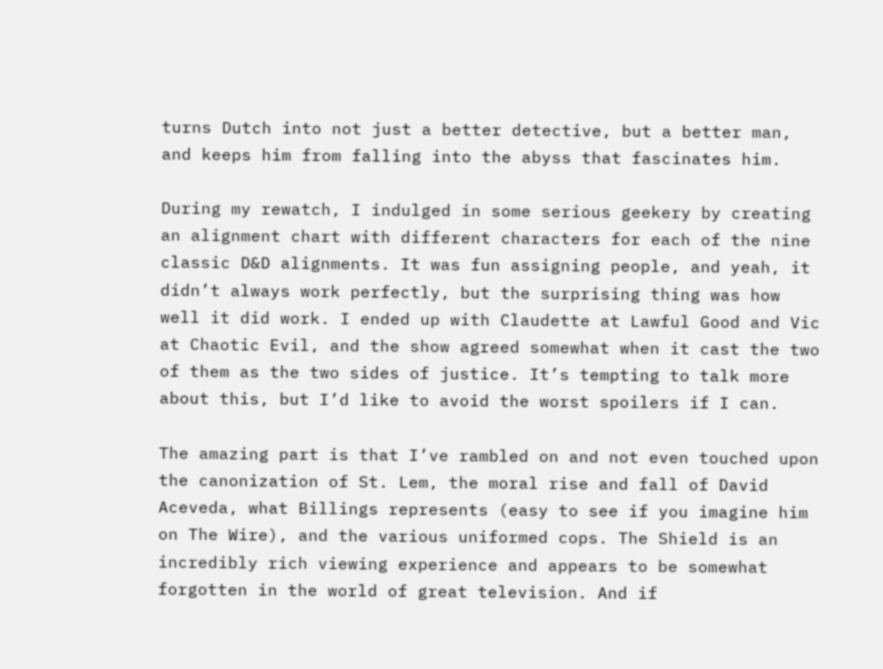turns Dutch into not just a better detective, but a better man, and keeps him from falling into the abyss that fascinates him.

During my rewatch, I indulged in some serious geekery by creating an alignment chart with different characters for each of the nine classic D&D alignments. It was fun assigning people, and yeah, it didn’t always work perfectly, but the surprising thing was how well it did work. I ended up with Claudette at Lawful Good and Vic at Chaotic Evil, and the show agreed somewhat when it cast the two of them as the two sides of justice. It’s tempting to talk more about this, but I’d like to avoid the worst spoilers if I can.

The amazing part is that I’ve rambled on and not even touched upon the canonization of St. Lem, the moral rise and fall of David Aceveda, what Billings represents (easy to see if you imagine him on The Wire), and the various uniformed cops. The Shield is an incredibly rich viewing experience and appears to be somewhat forgotten in the world of great television. And if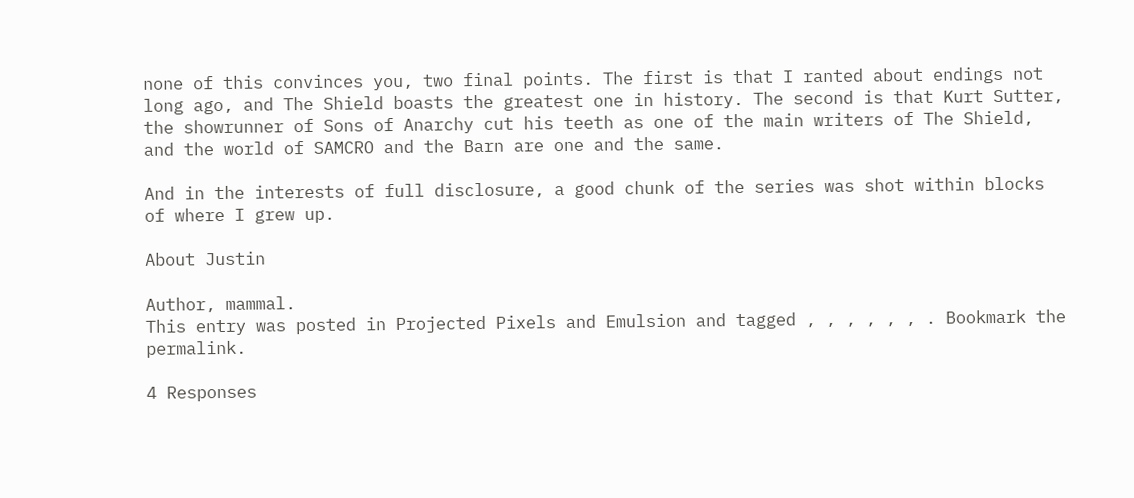none of this convinces you, two final points. The first is that I ranted about endings not long ago, and The Shield boasts the greatest one in history. The second is that Kurt Sutter, the showrunner of Sons of Anarchy cut his teeth as one of the main writers of The Shield, and the world of SAMCRO and the Barn are one and the same.

And in the interests of full disclosure, a good chunk of the series was shot within blocks of where I grew up.

About Justin

Author, mammal.
This entry was posted in Projected Pixels and Emulsion and tagged , , , , , , . Bookmark the permalink.

4 Responses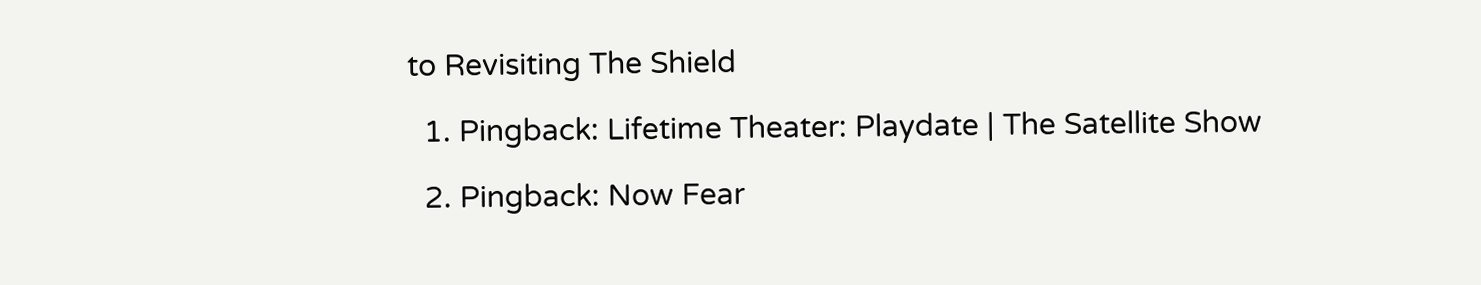to Revisiting The Shield

  1. Pingback: Lifetime Theater: Playdate | The Satellite Show

  2. Pingback: Now Fear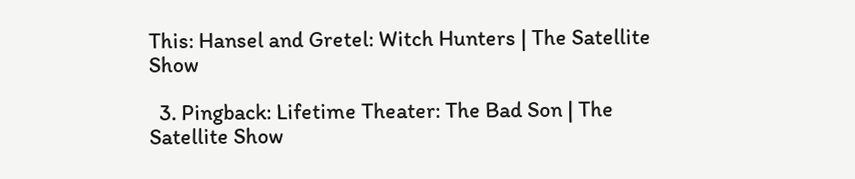This: Hansel and Gretel: Witch Hunters | The Satellite Show

  3. Pingback: Lifetime Theater: The Bad Son | The Satellite Show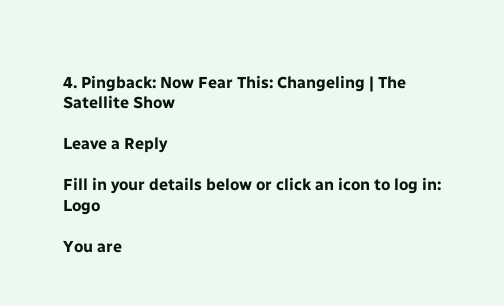4. Pingback: Now Fear This: Changeling | The Satellite Show

Leave a Reply

Fill in your details below or click an icon to log in: Logo

You are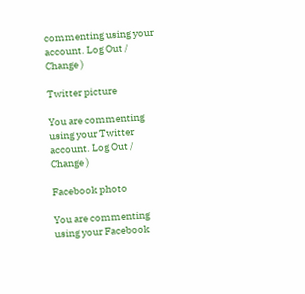commenting using your account. Log Out /  Change )

Twitter picture

You are commenting using your Twitter account. Log Out /  Change )

Facebook photo

You are commenting using your Facebook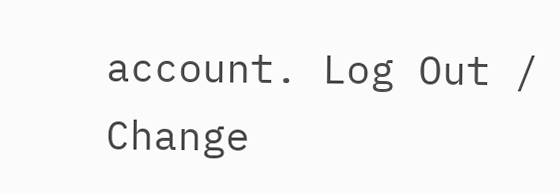account. Log Out /  Change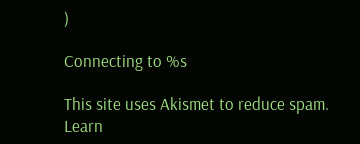)

Connecting to %s

This site uses Akismet to reduce spam. Learn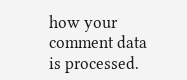how your comment data is processed.